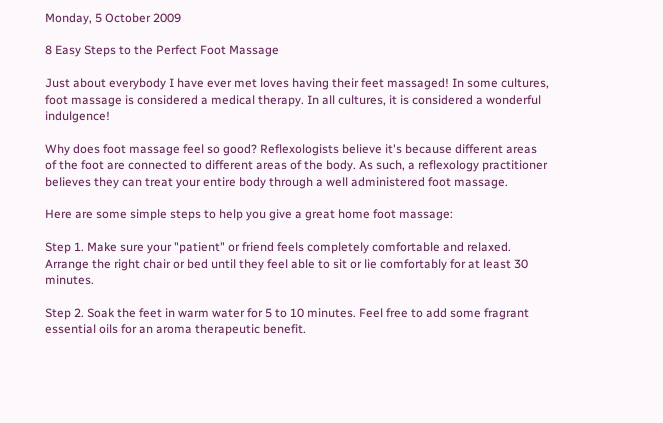Monday, 5 October 2009

8 Easy Steps to the Perfect Foot Massage

Just about everybody I have ever met loves having their feet massaged! In some cultures, foot massage is considered a medical therapy. In all cultures, it is considered a wonderful indulgence!

Why does foot massage feel so good? Reflexologists believe it's because different areas of the foot are connected to different areas of the body. As such, a reflexology practitioner believes they can treat your entire body through a well administered foot massage.

Here are some simple steps to help you give a great home foot massage:

Step 1. Make sure your "patient" or friend feels completely comfortable and relaxed. Arrange the right chair or bed until they feel able to sit or lie comfortably for at least 30 minutes.

Step 2. Soak the feet in warm water for 5 to 10 minutes. Feel free to add some fragrant essential oils for an aroma therapeutic benefit.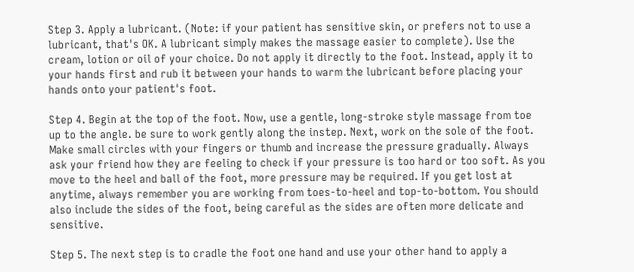Step 3. Apply a lubricant. (Note: if your patient has sensitive skin, or prefers not to use a lubricant, that's OK. A lubricant simply makes the massage easier to complete). Use the cream, lotion or oil of your choice. Do not apply it directly to the foot. Instead, apply it to your hands first and rub it between your hands to warm the lubricant before placing your hands onto your patient's foot.

Step 4. Begin at the top of the foot. Now, use a gentle, long-stroke style massage from toe up to the angle. be sure to work gently along the instep. Next, work on the sole of the foot. Make small circles with your fingers or thumb and increase the pressure gradually. Always ask your friend how they are feeling to check if your pressure is too hard or too soft. As you move to the heel and ball of the foot, more pressure may be required. If you get lost at anytime, always remember you are working from toes-to-heel and top-to-bottom. You should also include the sides of the foot, being careful as the sides are often more delicate and sensitive.

Step 5. The next step is to cradle the foot one hand and use your other hand to apply a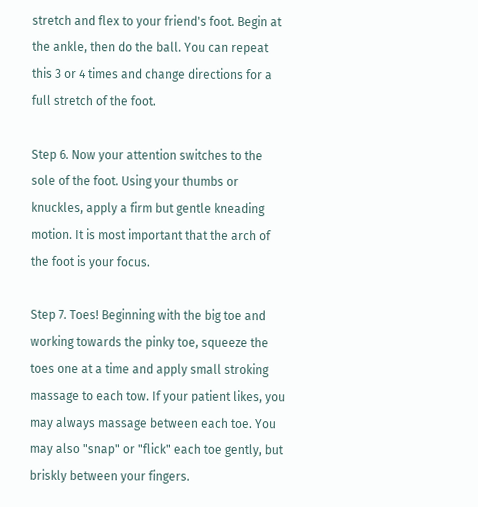stretch and flex to your friend's foot. Begin at the ankle, then do the ball. You can repeat this 3 or 4 times and change directions for a full stretch of the foot.

Step 6. Now your attention switches to the sole of the foot. Using your thumbs or knuckles, apply a firm but gentle kneading motion. It is most important that the arch of the foot is your focus.

Step 7. Toes! Beginning with the big toe and working towards the pinky toe, squeeze the toes one at a time and apply small stroking massage to each tow. If your patient likes, you may always massage between each toe. You may also "snap" or "flick" each toe gently, but briskly between your fingers.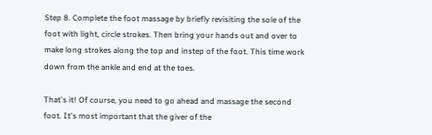Step 8. Complete the foot massage by briefly revisiting the sole of the foot with light, circle strokes. Then bring your hands out and over to make long strokes along the top and instep of the foot. This time work down from the ankle and end at the toes.

That's it! Of course, you need to go ahead and massage the second foot. It's most important that the giver of the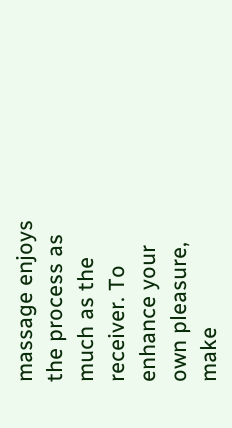massage enjoys the process as much as the receiver. To enhance your own pleasure, make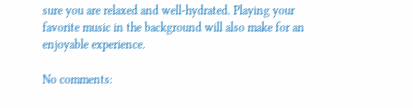sure you are relaxed and well-hydrated. Playing your favorite music in the background will also make for an enjoyable experience.

No comments: